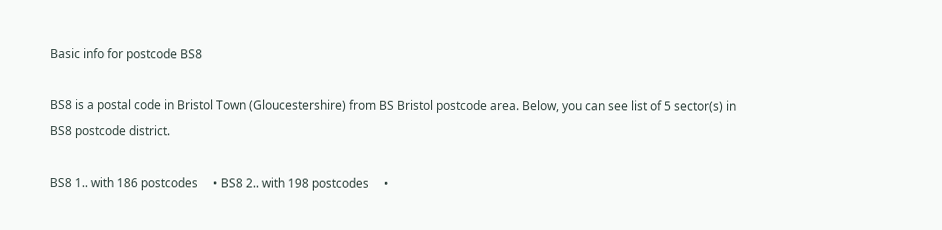Basic info for postcode BS8

BS8 is a postal code in Bristol Town (Gloucestershire) from BS Bristol postcode area. Below, you can see list of 5 sector(s) in BS8 postcode district.

BS8 1.. with 186 postcodes     • BS8 2.. with 198 postcodes     •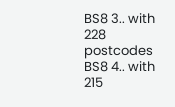BS8 3.. with 228 postcodes
BS8 4.. with 215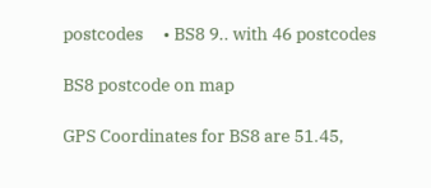postcodes     • BS8 9.. with 46 postcodes

BS8 postcode on map

GPS Coordinates for BS8 are 51.45,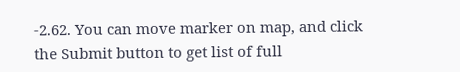-2.62. You can move marker on map, and click the Submit button to get list of full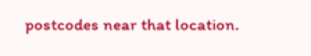postcodes near that location.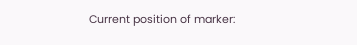Current position of marker: